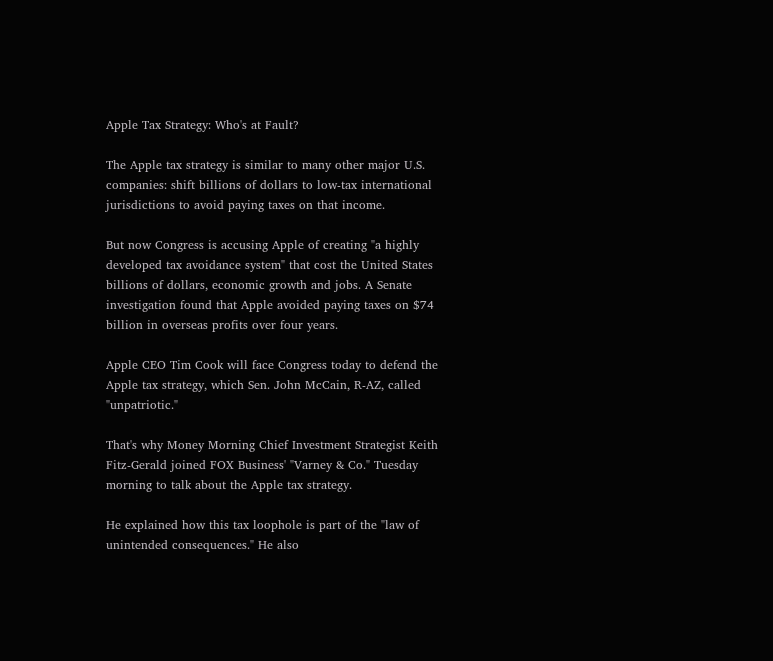Apple Tax Strategy: Who's at Fault?

The Apple tax strategy is similar to many other major U.S. companies: shift billions of dollars to low-tax international jurisdictions to avoid paying taxes on that income.

But now Congress is accusing Apple of creating "a highly developed tax avoidance system" that cost the United States billions of dollars, economic growth and jobs. A Senate investigation found that Apple avoided paying taxes on $74 billion in overseas profits over four years.

Apple CEO Tim Cook will face Congress today to defend the Apple tax strategy, which Sen. John McCain, R-AZ, called "unpatriotic."

That's why Money Morning Chief Investment Strategist Keith Fitz-Gerald joined FOX Business' "Varney & Co." Tuesday morning to talk about the Apple tax strategy.

He explained how this tax loophole is part of the "law of unintended consequences." He also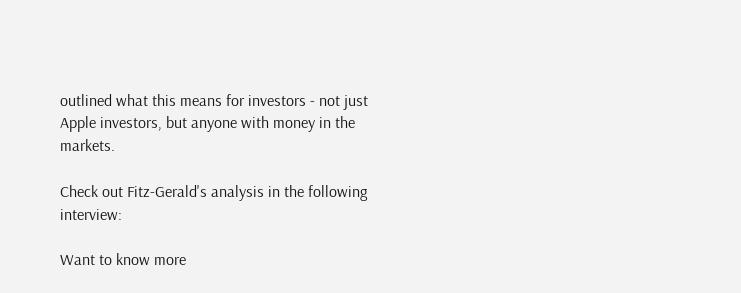outlined what this means for investors - not just Apple investors, but anyone with money in the markets.

Check out Fitz-Gerald's analysis in the following interview:

Want to know more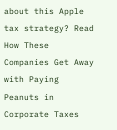about this Apple tax strategy? Read How These Companies Get Away with Paying Peanuts in Corporate Taxes